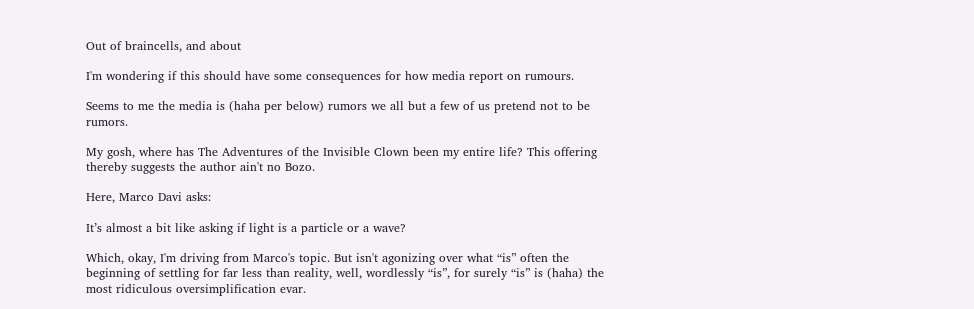Out of braincells, and about

I'm wondering if this should have some consequences for how media report on rumours.

Seems to me the media is (haha per below) rumors we all but a few of us pretend not to be rumors.

My gosh, where has The Adventures of the Invisible Clown been my entire life? This offering thereby suggests the author ain't no Bozo.

Here, Marco Davi asks:

It’s almost a bit like asking if light is a particle or a wave?

Which, okay, I'm driving from Marco's topic. But isn't agonizing over what “is” often the beginning of settling for far less than reality, well, wordlessly “is”, for surely “is” is (haha) the most ridiculous oversimplification evar.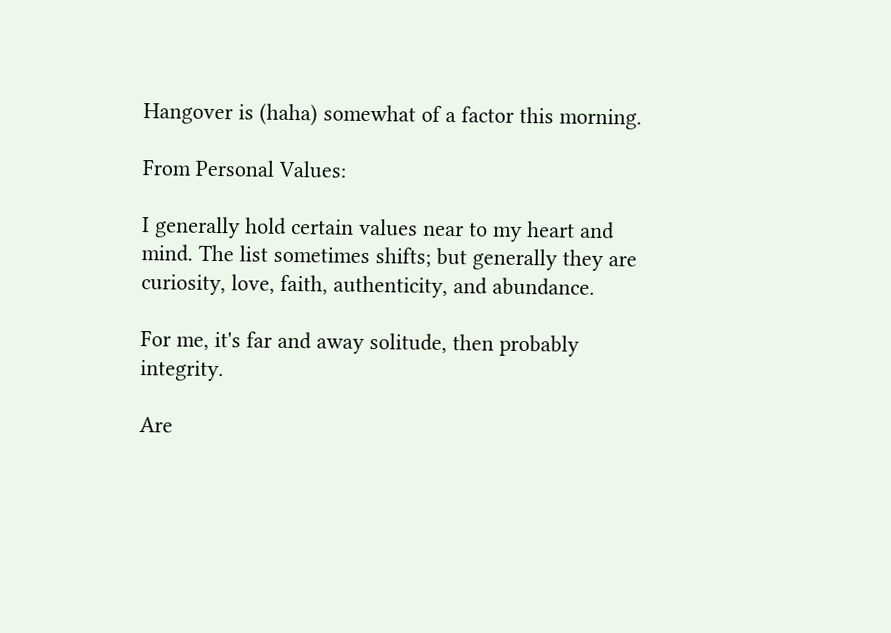Hangover is (haha) somewhat of a factor this morning.

From Personal Values:

I generally hold certain values near to my heart and mind. The list sometimes shifts; but generally they are curiosity, love, faith, authenticity, and abundance.

For me, it's far and away solitude, then probably integrity.

Are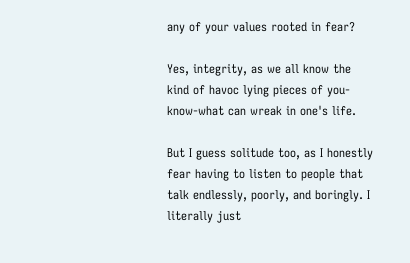any of your values rooted in fear?

Yes, integrity, as we all know the kind of havoc lying pieces of you-know-what can wreak in one's life.

But I guess solitude too, as I honestly fear having to listen to people that talk endlessly, poorly, and boringly. I literally just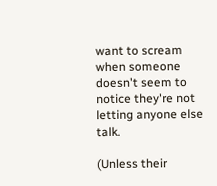want to scream when someone doesn't seem to notice they're not letting anyone else talk.

(Unless their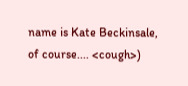name is Kate Beckinsale, of course.... <cough>)